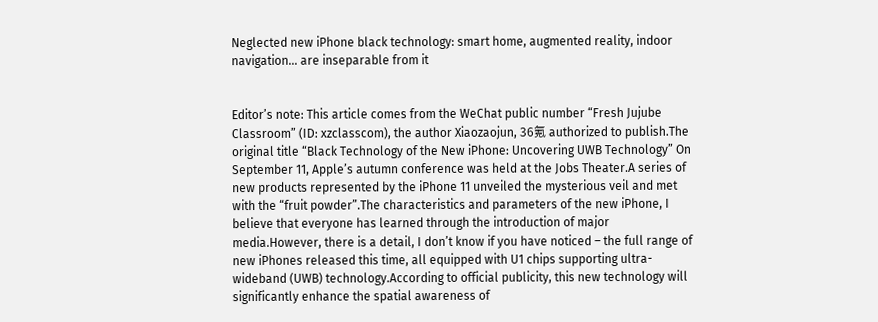Neglected new iPhone black technology: smart home, augmented reality, indoor navigation… are inseparable from it


Editor’s note: This article comes from the WeChat public number “Fresh Jujube Classroom” (ID: xzclasscom), the author Xiaozaojun, 36氪 authorized to publish.The original title “Black Technology of the New iPhone: Uncovering UWB Technology” On September 11, Apple’s autumn conference was held at the Jobs Theater.A series of new products represented by the iPhone 11 unveiled the mysterious veil and met with the “fruit powder”.The characteristics and parameters of the new iPhone, I believe that everyone has learned through the introduction of major media.However, there is a detail, I don’t know if you have noticed – the full range of new iPhones released this time, all equipped with U1 chips supporting ultra-wideband (UWB) technology.According to official publicity, this new technology will significantly enhance the spatial awareness of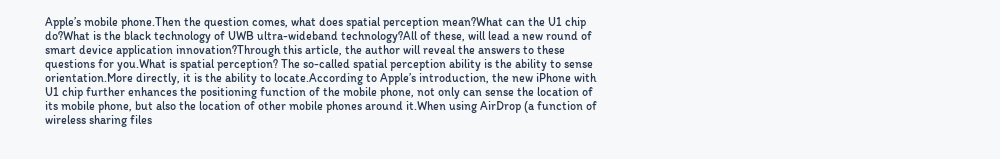Apple’s mobile phone.Then the question comes, what does spatial perception mean?What can the U1 chip do?What is the black technology of UWB ultra-wideband technology?All of these, will lead a new round of smart device application innovation?Through this article, the author will reveal the answers to these questions for you.What is spatial perception? The so-called spatial perception ability is the ability to sense orientation.More directly, it is the ability to locate.According to Apple’s introduction, the new iPhone with U1 chip further enhances the positioning function of the mobile phone, not only can sense the location of its mobile phone, but also the location of other mobile phones around it.When using AirDrop (a function of wireless sharing files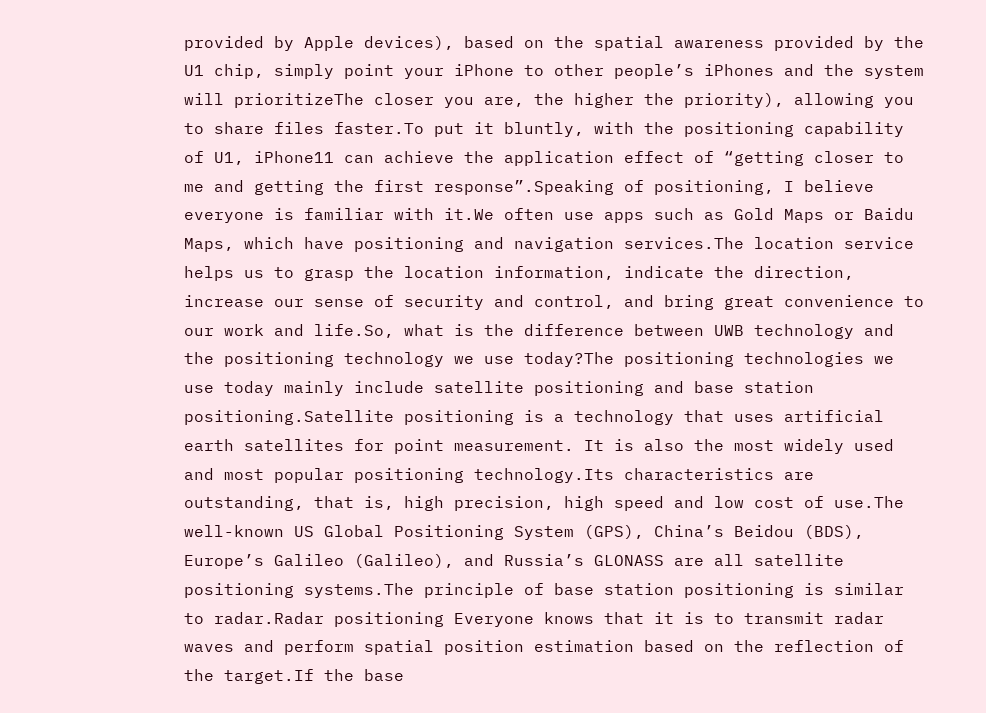provided by Apple devices), based on the spatial awareness provided by the U1 chip, simply point your iPhone to other people’s iPhones and the system will prioritizeThe closer you are, the higher the priority), allowing you to share files faster.To put it bluntly, with the positioning capability of U1, iPhone11 can achieve the application effect of “getting closer to me and getting the first response”.Speaking of positioning, I believe everyone is familiar with it.We often use apps such as Gold Maps or Baidu Maps, which have positioning and navigation services.The location service helps us to grasp the location information, indicate the direction, increase our sense of security and control, and bring great convenience to our work and life.So, what is the difference between UWB technology and the positioning technology we use today?The positioning technologies we use today mainly include satellite positioning and base station positioning.Satellite positioning is a technology that uses artificial earth satellites for point measurement. It is also the most widely used and most popular positioning technology.Its characteristics are outstanding, that is, high precision, high speed and low cost of use.The well-known US Global Positioning System (GPS), China’s Beidou (BDS), Europe’s Galileo (Galileo), and Russia’s GLONASS are all satellite positioning systems.The principle of base station positioning is similar to radar.Radar positioning Everyone knows that it is to transmit radar waves and perform spatial position estimation based on the reflection of the target.If the base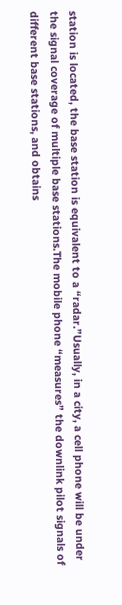station is located, the base station is equivalent to a “radar.”Usually, in a city, a cell phone will be under the signal coverage of multiple base stations.The mobile phone “measures” the downlink pilot signals of different base stations, and obtains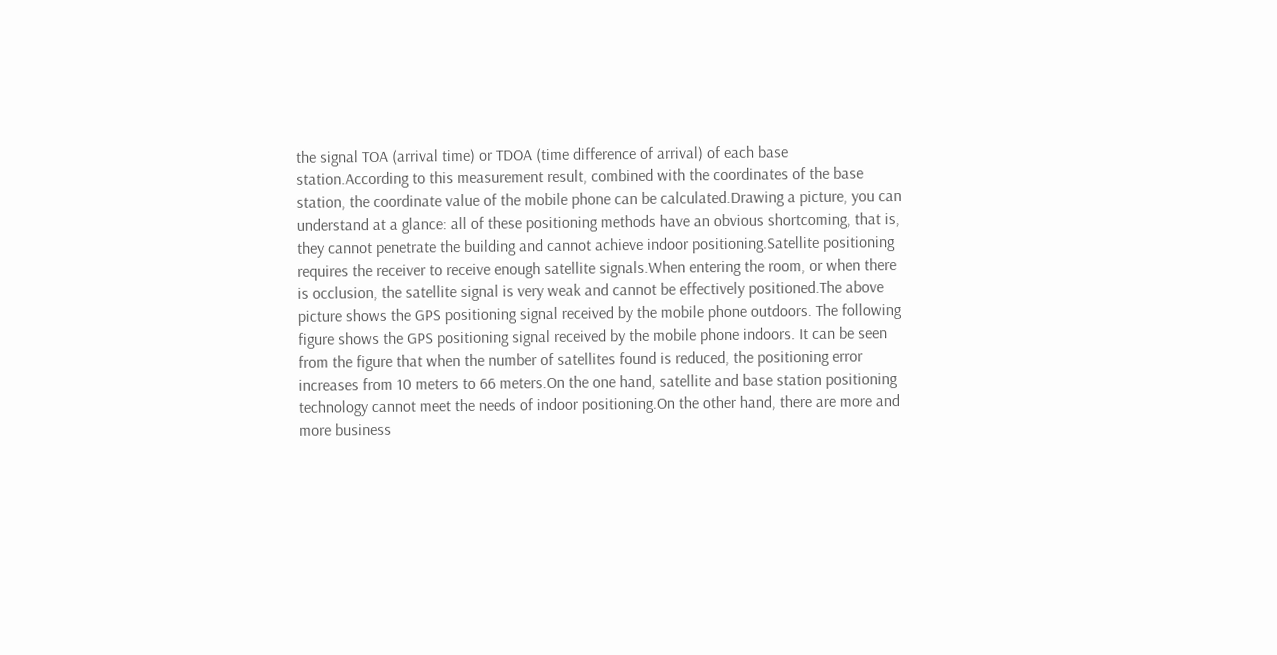the signal TOA (arrival time) or TDOA (time difference of arrival) of each base station.According to this measurement result, combined with the coordinates of the base station, the coordinate value of the mobile phone can be calculated.Drawing a picture, you can understand at a glance: all of these positioning methods have an obvious shortcoming, that is, they cannot penetrate the building and cannot achieve indoor positioning.Satellite positioning requires the receiver to receive enough satellite signals.When entering the room, or when there is occlusion, the satellite signal is very weak and cannot be effectively positioned.The above picture shows the GPS positioning signal received by the mobile phone outdoors. The following figure shows the GPS positioning signal received by the mobile phone indoors. It can be seen from the figure that when the number of satellites found is reduced, the positioning error increases from 10 meters to 66 meters.On the one hand, satellite and base station positioning technology cannot meet the needs of indoor positioning.On the other hand, there are more and more business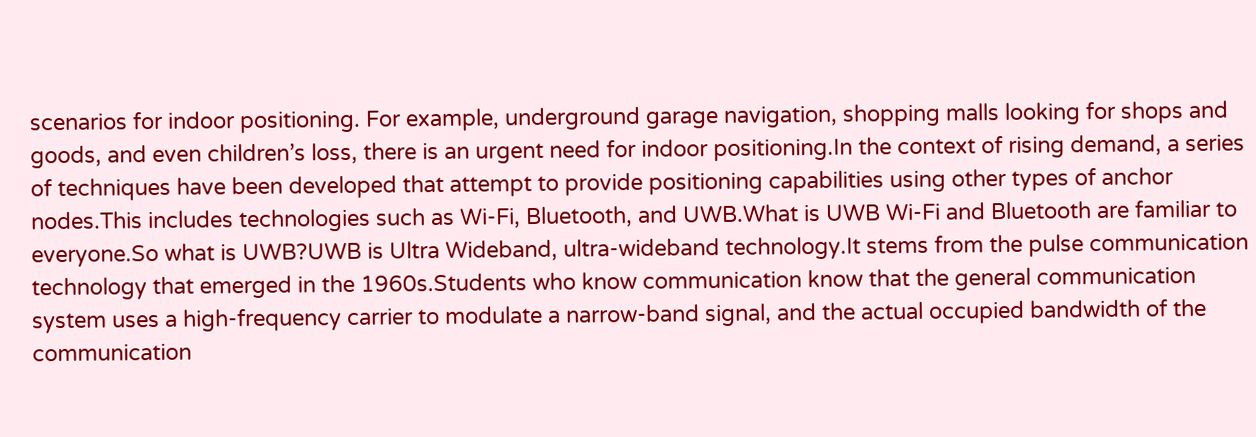scenarios for indoor positioning. For example, underground garage navigation, shopping malls looking for shops and goods, and even children’s loss, there is an urgent need for indoor positioning.In the context of rising demand, a series of techniques have been developed that attempt to provide positioning capabilities using other types of anchor nodes.This includes technologies such as Wi-Fi, Bluetooth, and UWB.What is UWB Wi-Fi and Bluetooth are familiar to everyone.So what is UWB?UWB is Ultra Wideband, ultra-wideband technology.It stems from the pulse communication technology that emerged in the 1960s.Students who know communication know that the general communication system uses a high-frequency carrier to modulate a narrow-band signal, and the actual occupied bandwidth of the communication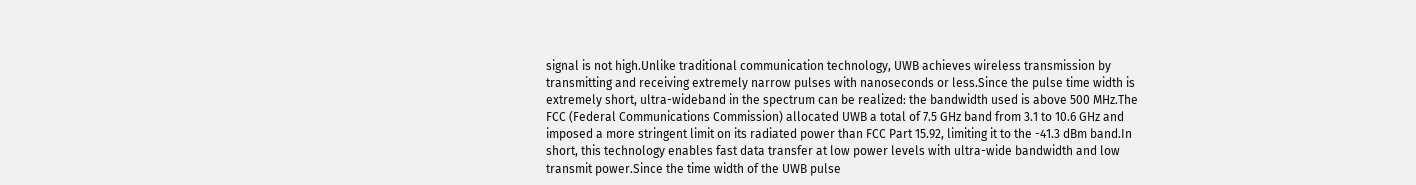signal is not high.Unlike traditional communication technology, UWB achieves wireless transmission by transmitting and receiving extremely narrow pulses with nanoseconds or less.Since the pulse time width is extremely short, ultra-wideband in the spectrum can be realized: the bandwidth used is above 500 MHz.The FCC (Federal Communications Commission) allocated UWB a total of 7.5 GHz band from 3.1 to 10.6 GHz and imposed a more stringent limit on its radiated power than FCC Part 15.92, limiting it to the -41.3 dBm band.In short, this technology enables fast data transfer at low power levels with ultra-wide bandwidth and low transmit power.Since the time width of the UWB pulse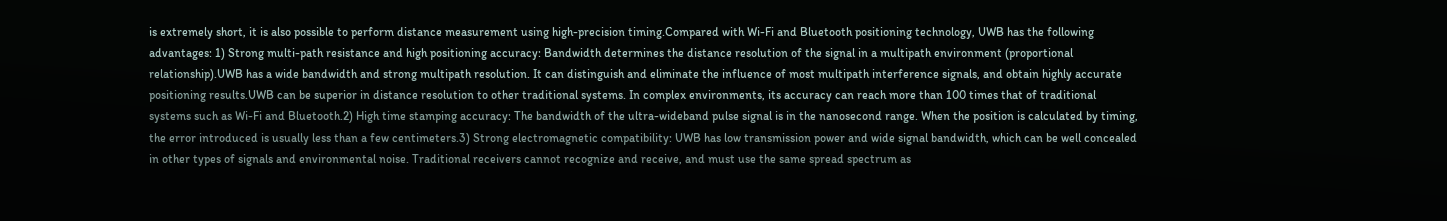is extremely short, it is also possible to perform distance measurement using high-precision timing.Compared with Wi-Fi and Bluetooth positioning technology, UWB has the following advantages: 1) Strong multi-path resistance and high positioning accuracy: Bandwidth determines the distance resolution of the signal in a multipath environment (proportional relationship).UWB has a wide bandwidth and strong multipath resolution. It can distinguish and eliminate the influence of most multipath interference signals, and obtain highly accurate positioning results.UWB can be superior in distance resolution to other traditional systems. In complex environments, its accuracy can reach more than 100 times that of traditional systems such as Wi-Fi and Bluetooth.2) High time stamping accuracy: The bandwidth of the ultra-wideband pulse signal is in the nanosecond range. When the position is calculated by timing, the error introduced is usually less than a few centimeters.3) Strong electromagnetic compatibility: UWB has low transmission power and wide signal bandwidth, which can be well concealed in other types of signals and environmental noise. Traditional receivers cannot recognize and receive, and must use the same spread spectrum as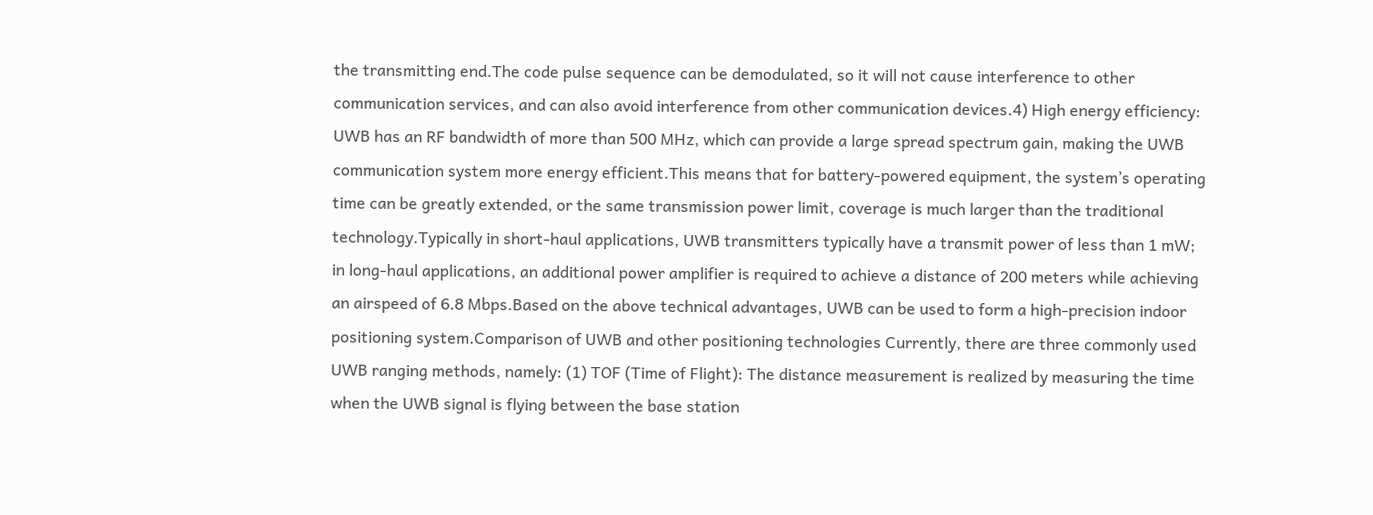the transmitting end.The code pulse sequence can be demodulated, so it will not cause interference to other communication services, and can also avoid interference from other communication devices.4) High energy efficiency: UWB has an RF bandwidth of more than 500 MHz, which can provide a large spread spectrum gain, making the UWB communication system more energy efficient.This means that for battery-powered equipment, the system’s operating time can be greatly extended, or the same transmission power limit, coverage is much larger than the traditional technology.Typically in short-haul applications, UWB transmitters typically have a transmit power of less than 1 mW; in long-haul applications, an additional power amplifier is required to achieve a distance of 200 meters while achieving an airspeed of 6.8 Mbps.Based on the above technical advantages, UWB can be used to form a high-precision indoor positioning system.Comparison of UWB and other positioning technologies Currently, there are three commonly used UWB ranging methods, namely: (1) TOF (Time of Flight): The distance measurement is realized by measuring the time when the UWB signal is flying between the base station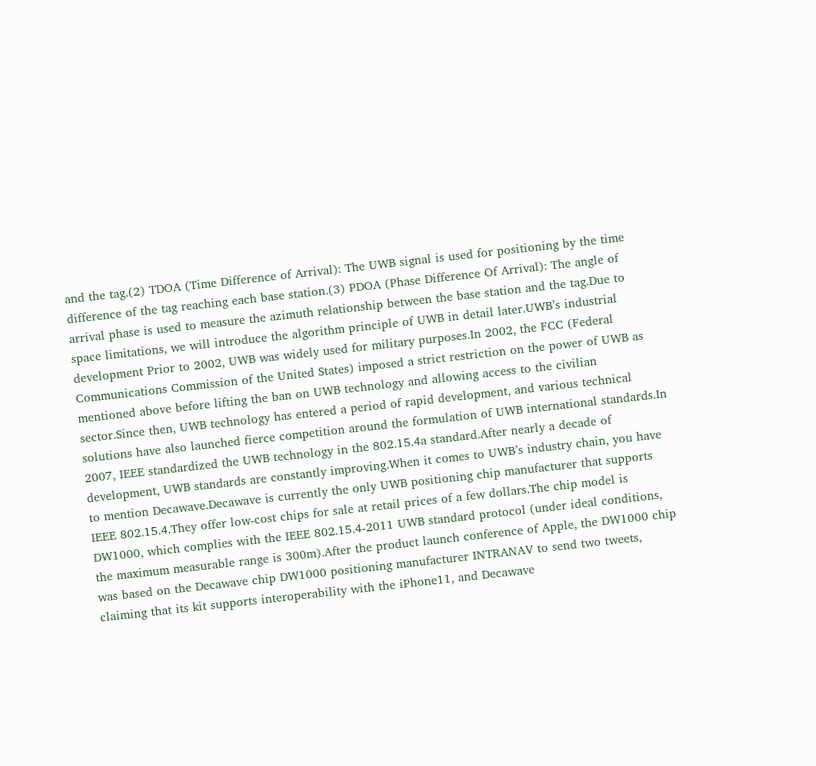and the tag.(2) TDOA (Time Difference of Arrival): The UWB signal is used for positioning by the time difference of the tag reaching each base station.(3) PDOA (Phase Difference Of Arrival): The angle of arrival phase is used to measure the azimuth relationship between the base station and the tag.Due to space limitations, we will introduce the algorithm principle of UWB in detail later.UWB’s industrial development Prior to 2002, UWB was widely used for military purposes.In 2002, the FCC (Federal Communications Commission of the United States) imposed a strict restriction on the power of UWB as mentioned above before lifting the ban on UWB technology and allowing access to the civilian sector.Since then, UWB technology has entered a period of rapid development, and various technical solutions have also launched fierce competition around the formulation of UWB international standards.In 2007, IEEE standardized the UWB technology in the 802.15.4a standard.After nearly a decade of development, UWB standards are constantly improving.When it comes to UWB’s industry chain, you have to mention Decawave.Decawave is currently the only UWB positioning chip manufacturer that supports IEEE 802.15.4.They offer low-cost chips for sale at retail prices of a few dollars.The chip model is DW1000, which complies with the IEEE 802.15.4-2011 UWB standard protocol (under ideal conditions, the maximum measurable range is 300m).After the product launch conference of Apple, the DW1000 chip was based on the Decawave chip DW1000 positioning manufacturer INTRANAV to send two tweets, claiming that its kit supports interoperability with the iPhone11, and Decawave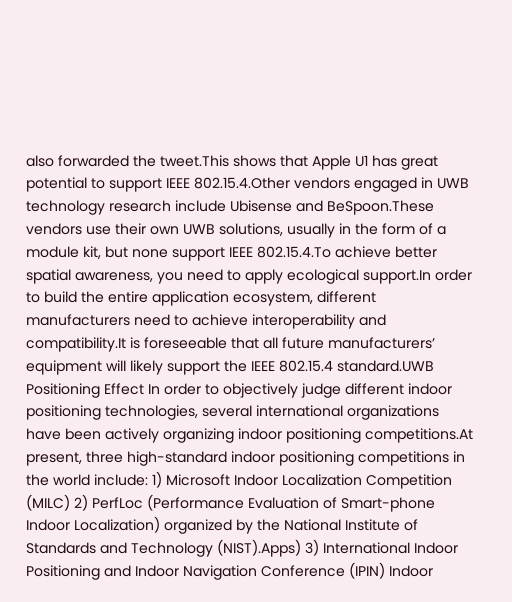also forwarded the tweet.This shows that Apple U1 has great potential to support IEEE 802.15.4.Other vendors engaged in UWB technology research include Ubisense and BeSpoon.These vendors use their own UWB solutions, usually in the form of a module kit, but none support IEEE 802.15.4.To achieve better spatial awareness, you need to apply ecological support.In order to build the entire application ecosystem, different manufacturers need to achieve interoperability and compatibility.It is foreseeable that all future manufacturers’ equipment will likely support the IEEE 802.15.4 standard.UWB Positioning Effect In order to objectively judge different indoor positioning technologies, several international organizations have been actively organizing indoor positioning competitions.At present, three high-standard indoor positioning competitions in the world include: 1) Microsoft Indoor Localization Competition (MILC) 2) PerfLoc (Performance Evaluation of Smart-phone Indoor Localization) organized by the National Institute of Standards and Technology (NIST).Apps) 3) International Indoor Positioning and Indoor Navigation Conference (IPIN) Indoor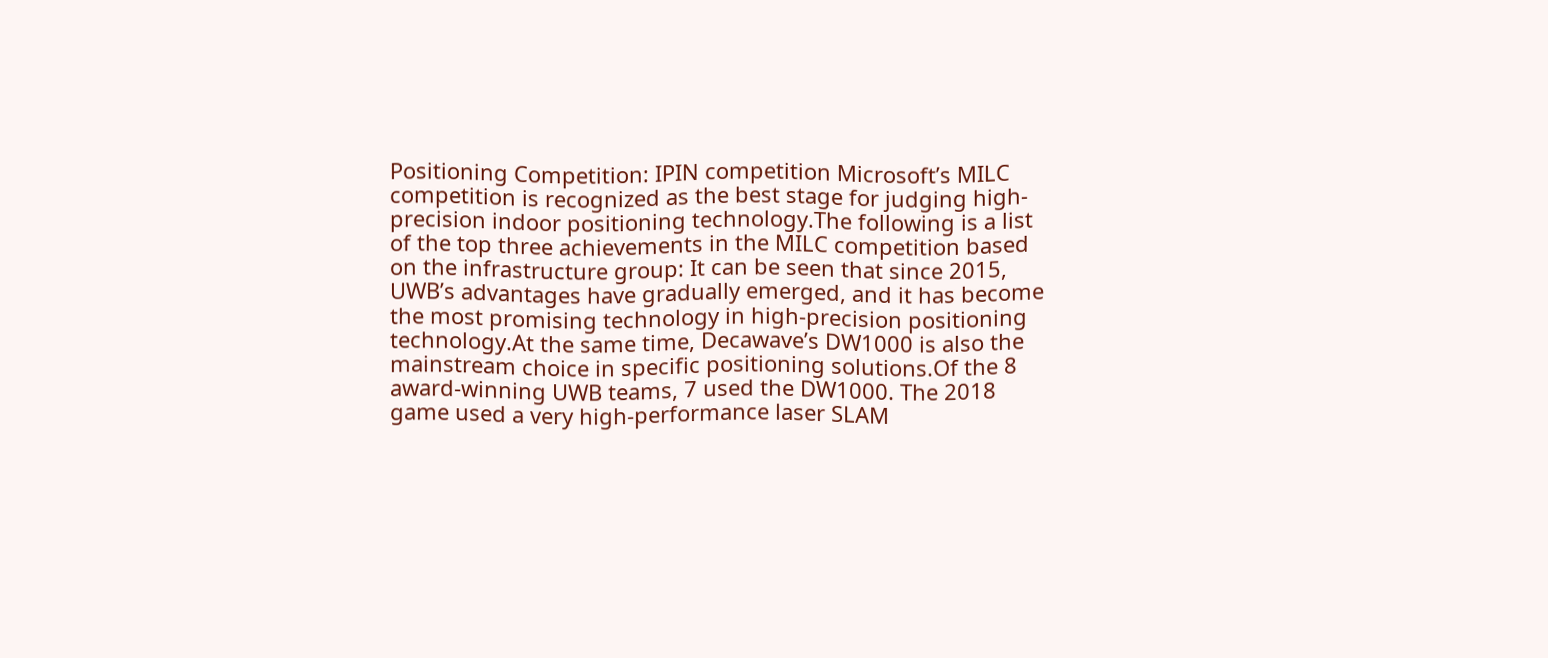Positioning Competition: IPIN competition Microsoft’s MILC competition is recognized as the best stage for judging high-precision indoor positioning technology.The following is a list of the top three achievements in the MILC competition based on the infrastructure group: It can be seen that since 2015, UWB’s advantages have gradually emerged, and it has become the most promising technology in high-precision positioning technology.At the same time, Decawave’s DW1000 is also the mainstream choice in specific positioning solutions.Of the 8 award-winning UWB teams, 7 used the DW1000. The 2018 game used a very high-performance laser SLAM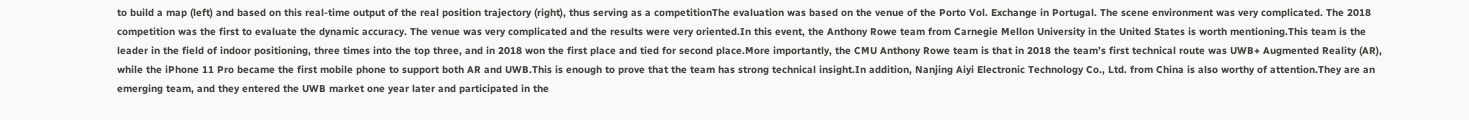to build a map (left) and based on this real-time output of the real position trajectory (right), thus serving as a competitionThe evaluation was based on the venue of the Porto Vol. Exchange in Portugal. The scene environment was very complicated. The 2018 competition was the first to evaluate the dynamic accuracy. The venue was very complicated and the results were very oriented.In this event, the Anthony Rowe team from Carnegie Mellon University in the United States is worth mentioning.This team is the leader in the field of indoor positioning, three times into the top three, and in 2018 won the first place and tied for second place.More importantly, the CMU Anthony Rowe team is that in 2018 the team’s first technical route was UWB+ Augmented Reality (AR), while the iPhone 11 Pro became the first mobile phone to support both AR and UWB.This is enough to prove that the team has strong technical insight.In addition, Nanjing Aiyi Electronic Technology Co., Ltd. from China is also worthy of attention.They are an emerging team, and they entered the UWB market one year later and participated in the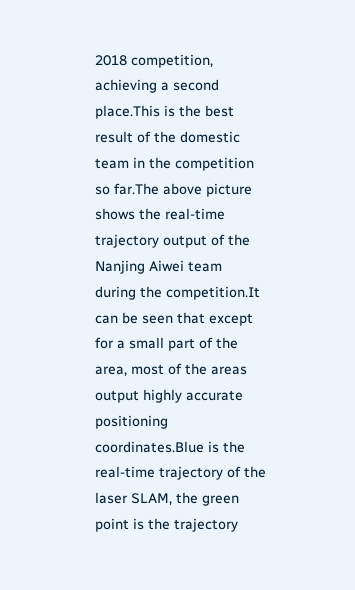2018 competition, achieving a second place.This is the best result of the domestic team in the competition so far.The above picture shows the real-time trajectory output of the Nanjing Aiwei team during the competition.It can be seen that except for a small part of the area, most of the areas output highly accurate positioning coordinates.Blue is the real-time trajectory of the laser SLAM, the green point is the trajectory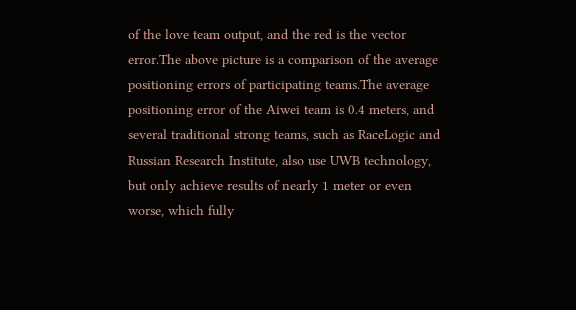of the love team output, and the red is the vector error.The above picture is a comparison of the average positioning errors of participating teams.The average positioning error of the Aiwei team is 0.4 meters, and several traditional strong teams, such as RaceLogic and Russian Research Institute, also use UWB technology, but only achieve results of nearly 1 meter or even worse, which fully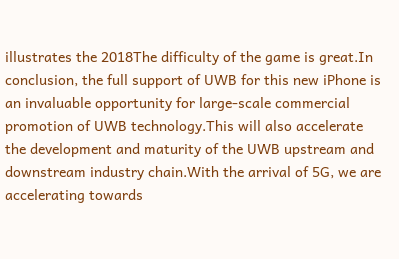illustrates the 2018The difficulty of the game is great.In conclusion, the full support of UWB for this new iPhone is an invaluable opportunity for large-scale commercial promotion of UWB technology.This will also accelerate the development and maturity of the UWB upstream and downstream industry chain.With the arrival of 5G, we are accelerating towards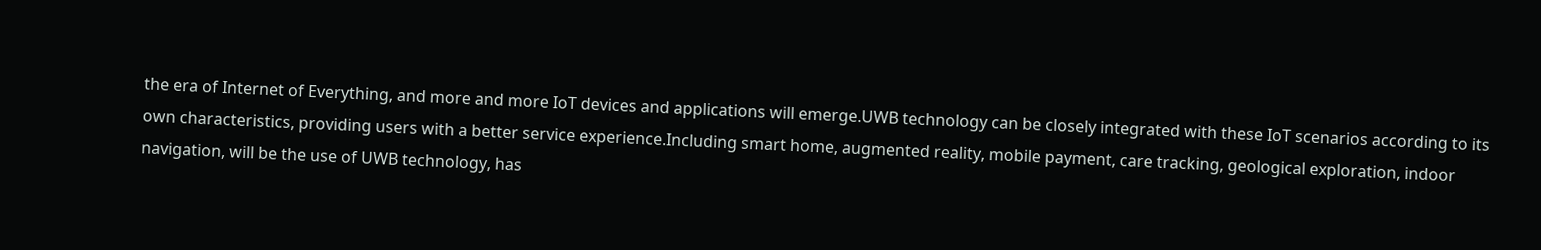the era of Internet of Everything, and more and more IoT devices and applications will emerge.UWB technology can be closely integrated with these IoT scenarios according to its own characteristics, providing users with a better service experience.Including smart home, augmented reality, mobile payment, care tracking, geological exploration, indoor navigation, will be the use of UWB technology, has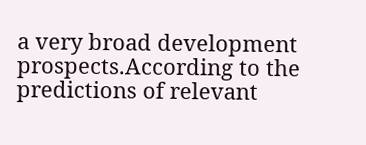a very broad development prospects.According to the predictions of relevant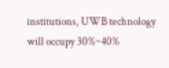institutions, UWB technology will occupy 30%~40%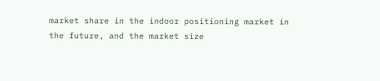market share in the indoor positioning market in the future, and the market size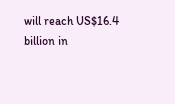will reach US$16.4 billion in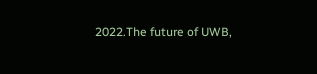2022.The future of UWB,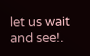let us wait and see!.